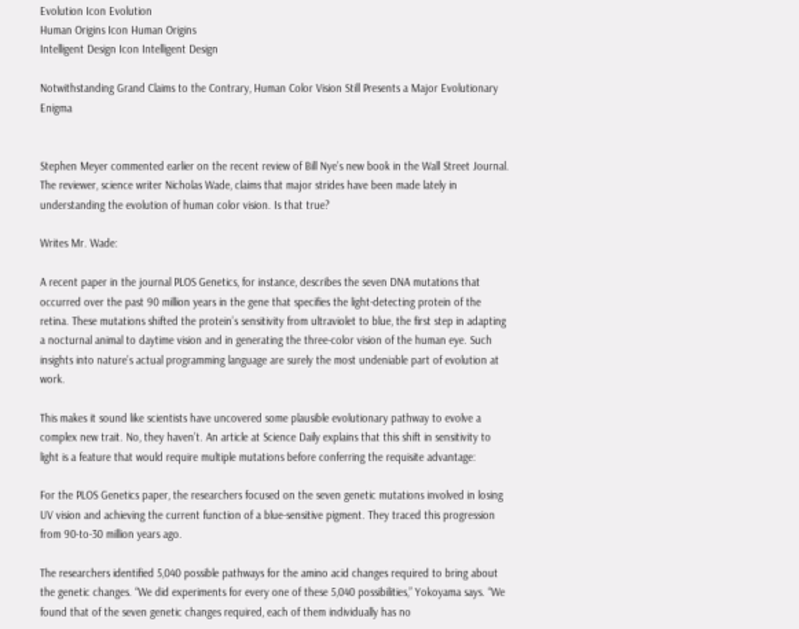Evolution Icon Evolution
Human Origins Icon Human Origins
Intelligent Design Icon Intelligent Design

Notwithstanding Grand Claims to the Contrary, Human Color Vision Still Presents a Major Evolutionary Enigma


Stephen Meyer commented earlier on the recent review of Bill Nye’s new book in the Wall Street Journal. The reviewer, science writer Nicholas Wade, claims that major strides have been made lately in understanding the evolution of human color vision. Is that true?

Writes Mr. Wade:

A recent paper in the journal PLOS Genetics, for instance, describes the seven DNA mutations that occurred over the past 90 million years in the gene that specifies the light-detecting protein of the retina. These mutations shifted the protein’s sensitivity from ultraviolet to blue, the first step in adapting a nocturnal animal to daytime vision and in generating the three-color vision of the human eye. Such insights into nature’s actual programming language are surely the most undeniable part of evolution at work.

This makes it sound like scientists have uncovered some plausible evolutionary pathway to evolve a complex new trait. No, they haven’t. An article at Science Daily explains that this shift in sensitivity to light is a feature that would require multiple mutations before conferring the requisite advantage:

For the PLOS Genetics paper, the researchers focused on the seven genetic mutations involved in losing UV vision and achieving the current function of a blue-sensitive pigment. They traced this progression from 90-to-30 million years ago.

The researchers identified 5,040 possible pathways for the amino acid changes required to bring about the genetic changes. “We did experiments for every one of these 5,040 possibilities,” Yokoyama says. “We found that of the seven genetic changes required, each of them individually has no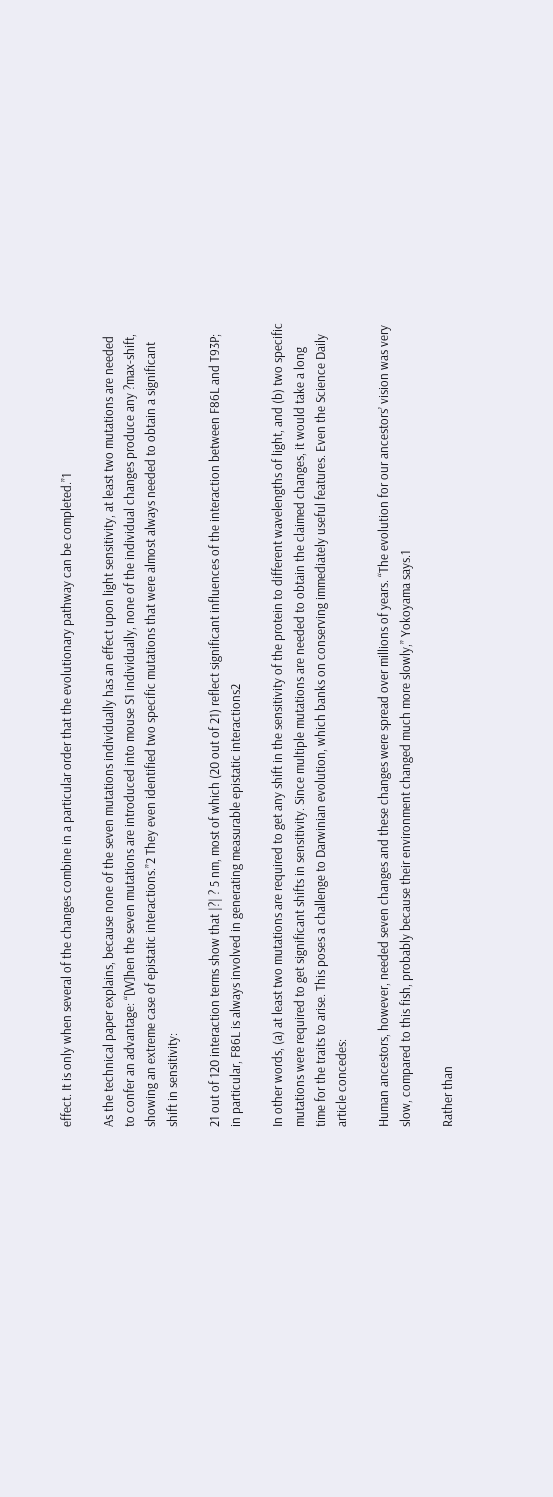effect. It is only when several of the changes combine in a particular order that the evolutionary pathway can be completed.”1

As the technical paper explains, because none of the seven mutations individually has an effect upon light sensitivity, at least two mutations are needed to confer an advantage: “[W]hen the seven mutations are introduced into mouse S1 individually, none of the individual changes produce any ?max-shift, showing an extreme case of epistatic interactions.”2 They even identified two specific mutations that were almost always needed to obtain a significant shift in sensitivity:

21 out of 120 interaction terms show that |?| ? 5 nm, most of which (20 out of 21) reflect significant influences of the interaction between F86L and T93P; in particular, F86L is always involved in generating measurable epistatic interactions2

In other words, (a) at least two mutations are required to get any shift in the sensitivity of the protein to different wavelengths of light, and (b) two specific mutations were required to get significant shifts in sensitivity. Since multiple mutations are needed to obtain the claimed changes, it would take a long time for the traits to arise. This poses a challenge to Darwinian evolution, which banks on conserving immediately useful features. Even the Science Daily article concedes:

Human ancestors, however, needed seven changes and these changes were spread over millions of years. “The evolution for our ancestors’ vision was very slow, compared to this fish, probably because their environment changed much more slowly,” Yokoyama says.1

Rather than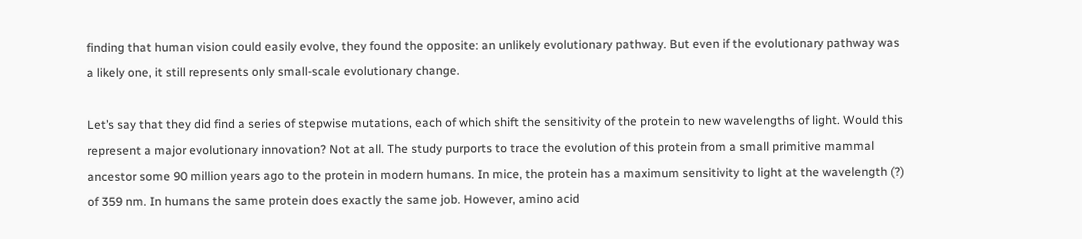finding that human vision could easily evolve, they found the opposite: an unlikely evolutionary pathway. But even if the evolutionary pathway was a likely one, it still represents only small-scale evolutionary change.

Let’s say that they did find a series of stepwise mutations, each of which shift the sensitivity of the protein to new wavelengths of light. Would this represent a major evolutionary innovation? Not at all. The study purports to trace the evolution of this protein from a small primitive mammal ancestor some 90 million years ago to the protein in modern humans. In mice, the protein has a maximum sensitivity to light at the wavelength (?) of 359 nm. In humans the same protein does exactly the same job. However, amino acid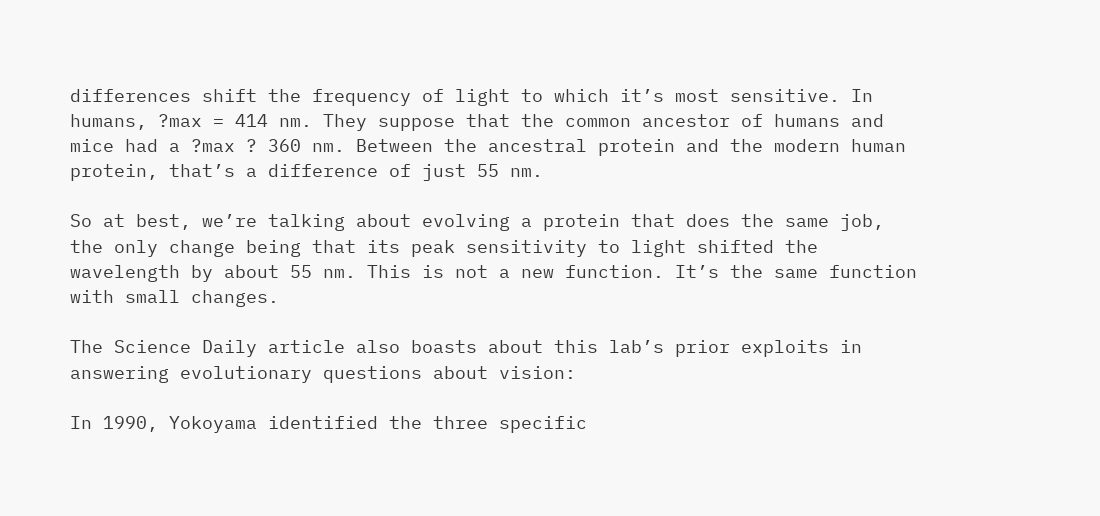differences shift the frequency of light to which it’s most sensitive. In humans, ?max = 414 nm. They suppose that the common ancestor of humans and mice had a ?max ? 360 nm. Between the ancestral protein and the modern human protein, that’s a difference of just 55 nm.

So at best, we’re talking about evolving a protein that does the same job, the only change being that its peak sensitivity to light shifted the wavelength by about 55 nm. This is not a new function. It’s the same function with small changes.

The Science Daily article also boasts about this lab’s prior exploits in answering evolutionary questions about vision:

In 1990, Yokoyama identified the three specific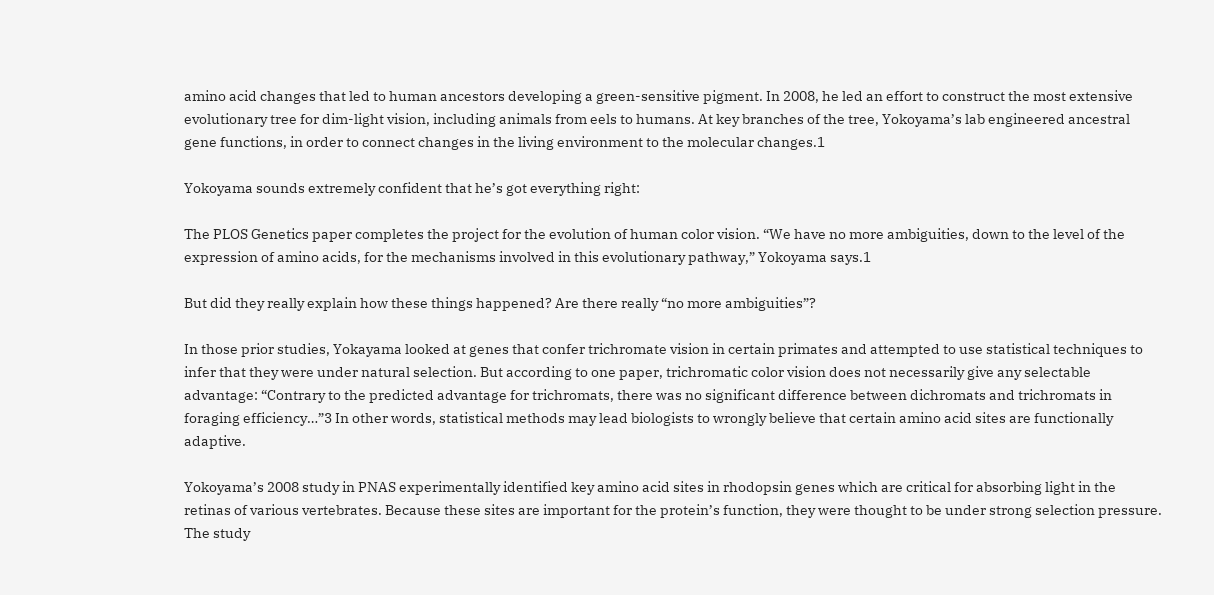amino acid changes that led to human ancestors developing a green-sensitive pigment. In 2008, he led an effort to construct the most extensive evolutionary tree for dim-light vision, including animals from eels to humans. At key branches of the tree, Yokoyama’s lab engineered ancestral gene functions, in order to connect changes in the living environment to the molecular changes.1

Yokoyama sounds extremely confident that he’s got everything right:

The PLOS Genetics paper completes the project for the evolution of human color vision. “We have no more ambiguities, down to the level of the expression of amino acids, for the mechanisms involved in this evolutionary pathway,” Yokoyama says.1

But did they really explain how these things happened? Are there really “no more ambiguities”?

In those prior studies, Yokayama looked at genes that confer trichromate vision in certain primates and attempted to use statistical techniques to infer that they were under natural selection. But according to one paper, trichromatic color vision does not necessarily give any selectable advantage: “Contrary to the predicted advantage for trichromats, there was no significant difference between dichromats and trichromats in foraging efficiency…”3 In other words, statistical methods may lead biologists to wrongly believe that certain amino acid sites are functionally adaptive.

Yokoyama’s 2008 study in PNAS experimentally identified key amino acid sites in rhodopsin genes which are critical for absorbing light in the retinas of various vertebrates. Because these sites are important for the protein’s function, they were thought to be under strong selection pressure. The study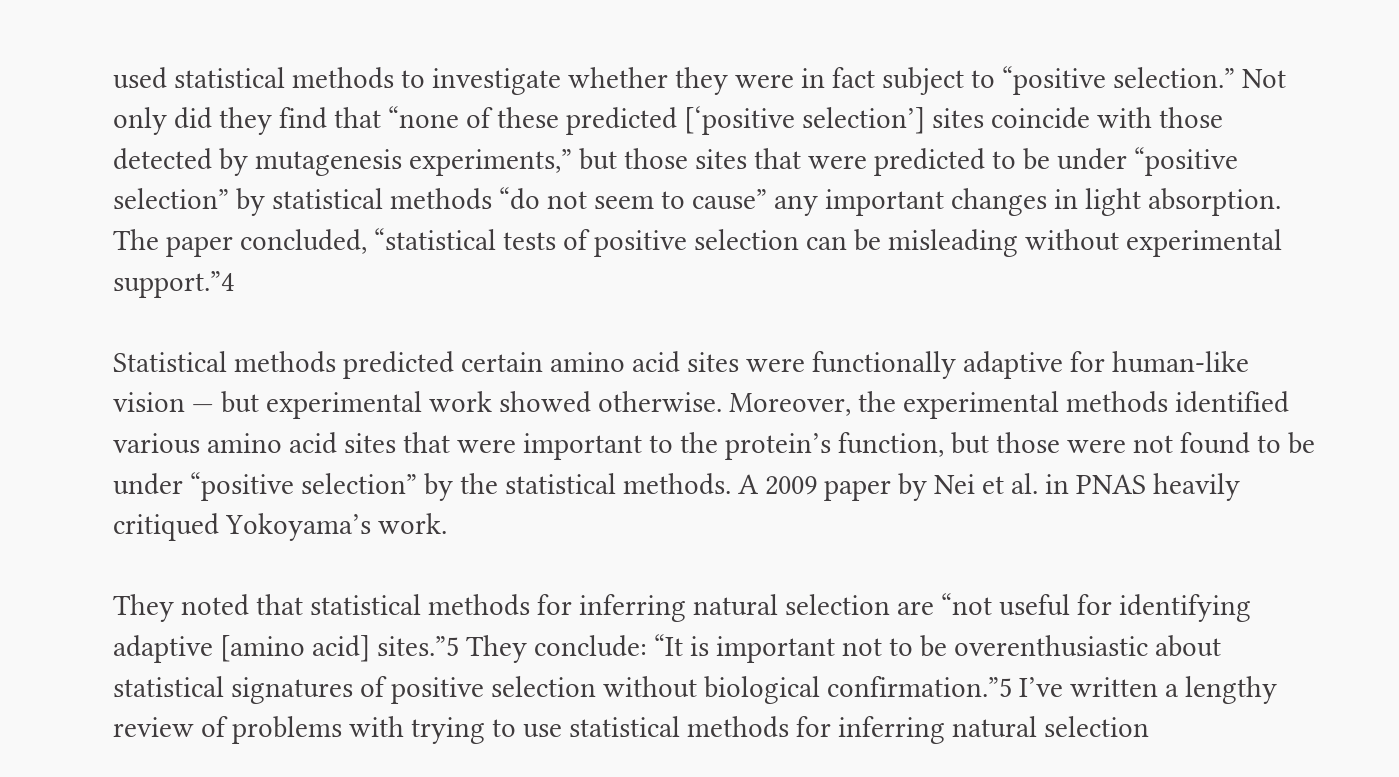used statistical methods to investigate whether they were in fact subject to “positive selection.” Not only did they find that “none of these predicted [‘positive selection’] sites coincide with those detected by mutagenesis experiments,” but those sites that were predicted to be under “positive selection” by statistical methods “do not seem to cause” any important changes in light absorption. The paper concluded, “statistical tests of positive selection can be misleading without experimental support.”4

Statistical methods predicted certain amino acid sites were functionally adaptive for human-like vision — but experimental work showed otherwise. Moreover, the experimental methods identified various amino acid sites that were important to the protein’s function, but those were not found to be under “positive selection” by the statistical methods. A 2009 paper by Nei et al. in PNAS heavily critiqued Yokoyama’s work.

They noted that statistical methods for inferring natural selection are “not useful for identifying adaptive [amino acid] sites.”5 They conclude: “It is important not to be overenthusiastic about statistical signatures of positive selection without biological confirmation.”5 I’ve written a lengthy review of problems with trying to use statistical methods for inferring natural selection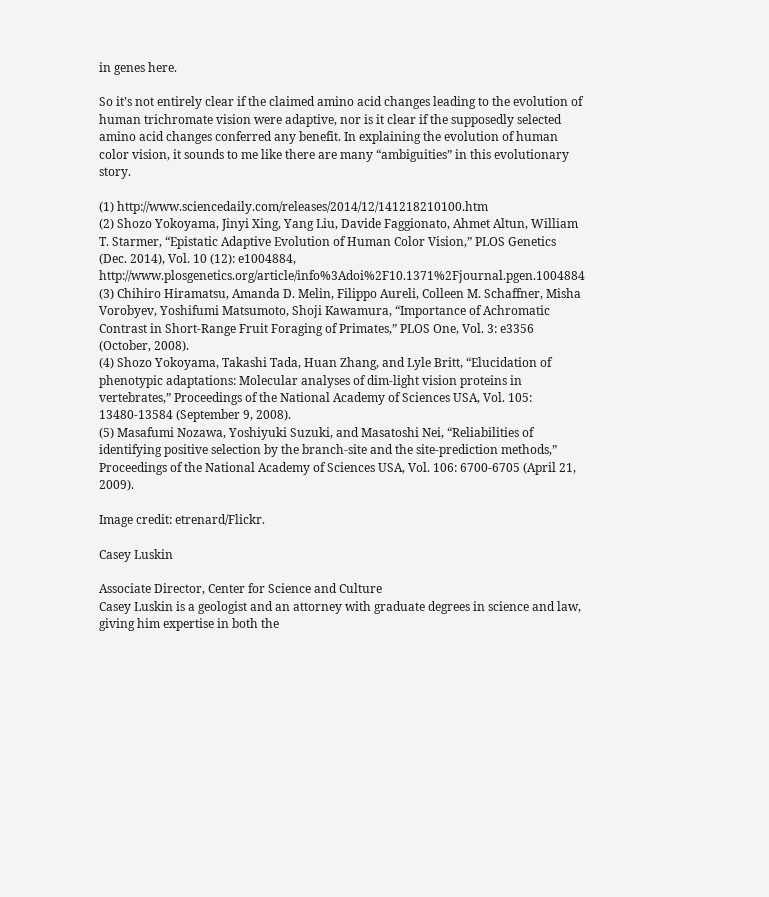in genes here.

So it’s not entirely clear if the claimed amino acid changes leading to the evolution of human trichromate vision were adaptive, nor is it clear if the supposedly selected amino acid changes conferred any benefit. In explaining the evolution of human color vision, it sounds to me like there are many “ambiguities” in this evolutionary story.

(1) http://www.sciencedaily.com/releases/2014/12/141218210100.htm
(2) Shozo Yokoyama, Jinyi Xing, Yang Liu, Davide Faggionato, Ahmet Altun, William T. Starmer, “Epistatic Adaptive Evolution of Human Color Vision,” PLOS Genetics (Dec. 2014), Vol. 10 (12): e1004884, http://www.plosgenetics.org/article/info%3Adoi%2F10.1371%2Fjournal.pgen.1004884
(3) Chihiro Hiramatsu, Amanda D. Melin, Filippo Aureli, Colleen M. Schaffner, Misha Vorobyev, Yoshifumi Matsumoto, Shoji Kawamura, “Importance of Achromatic Contrast in Short-Range Fruit Foraging of Primates,” PLOS One, Vol. 3: e3356 (October, 2008).
(4) Shozo Yokoyama, Takashi Tada, Huan Zhang, and Lyle Britt, “Elucidation of phenotypic adaptations: Molecular analyses of dim-light vision proteins in vertebrates,” Proceedings of the National Academy of Sciences USA, Vol. 105: 13480-13584 (September 9, 2008).
(5) Masafumi Nozawa, Yoshiyuki Suzuki, and Masatoshi Nei, “Reliabilities of identifying positive selection by the branch-site and the site-prediction methods,” Proceedings of the National Academy of Sciences USA, Vol. 106: 6700-6705 (April 21, 2009).

Image credit: etrenard/Flickr.

Casey Luskin

Associate Director, Center for Science and Culture
Casey Luskin is a geologist and an attorney with graduate degrees in science and law, giving him expertise in both the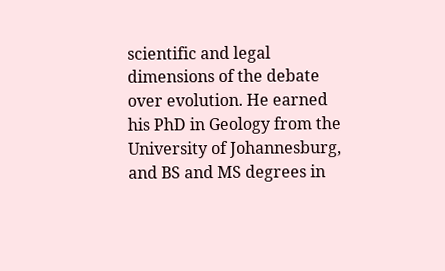scientific and legal dimensions of the debate over evolution. He earned his PhD in Geology from the University of Johannesburg, and BS and MS degrees in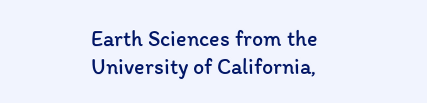Earth Sciences from the University of California,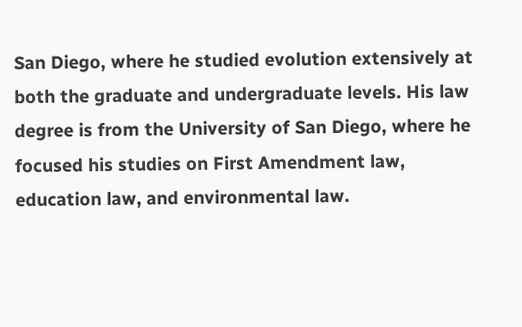San Diego, where he studied evolution extensively at both the graduate and undergraduate levels. His law degree is from the University of San Diego, where he focused his studies on First Amendment law, education law, and environmental law.